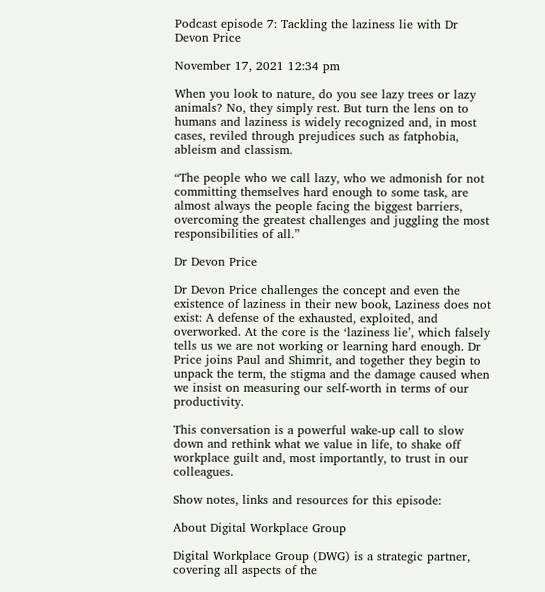Podcast episode 7: Tackling the laziness lie with Dr Devon Price

November 17, 2021 12:34 pm

When you look to nature, do you see lazy trees or lazy animals? No, they simply rest. But turn the lens on to humans and laziness is widely recognized and, in most cases, reviled through prejudices such as fatphobia, ableism and classism.

“The people who we call lazy, who we admonish for not committing themselves hard enough to some task, are almost always the people facing the biggest barriers, overcoming the greatest challenges and juggling the most responsibilities of all.”

Dr Devon Price

Dr Devon Price challenges the concept and even the existence of laziness in their new book, Laziness does not exist: A defense of the exhausted, exploited, and overworked. At the core is the ‘laziness lie’, which falsely tells us we are not working or learning hard enough. Dr Price joins Paul and Shimrit, and together they begin to unpack the term, the stigma and the damage caused when we insist on measuring our self-worth in terms of our productivity.

This conversation is a powerful wake-up call to slow down and rethink what we value in life, to shake off workplace guilt and, most importantly, to trust in our colleagues.

Show notes, links and resources for this episode:

About Digital Workplace Group

Digital Workplace Group (DWG) is a strategic partner, covering all aspects of the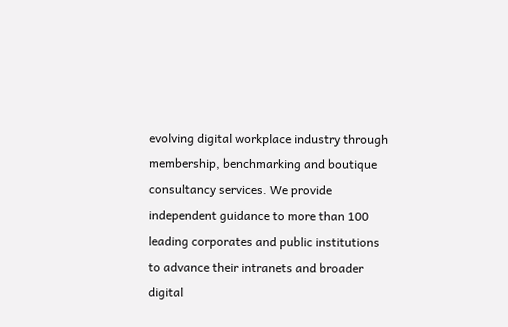evolving digital workplace industry through membership, benchmarking and boutique consultancy services. We provide independent guidance to more than 100 leading corporates and public institutions to advance their intranets and broader digital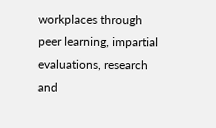workplaces through peer learning, impartial evaluations, research and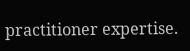practitioner expertise.